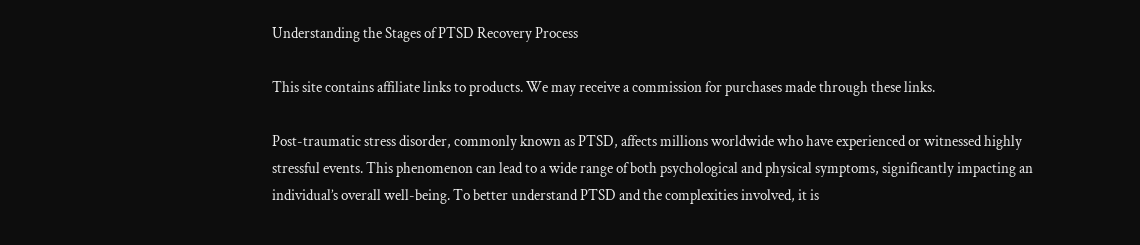Understanding the Stages of PTSD Recovery Process

This site contains affiliate links to products. We may receive a commission for purchases made through these links.

Post-traumatic stress disorder, commonly known as PTSD, affects millions worldwide who have experienced or witnessed highly stressful events. This phenomenon can lead to a wide range of both psychological and physical symptoms, significantly impacting an individual’s overall well-being. To better understand PTSD and the complexities involved, it is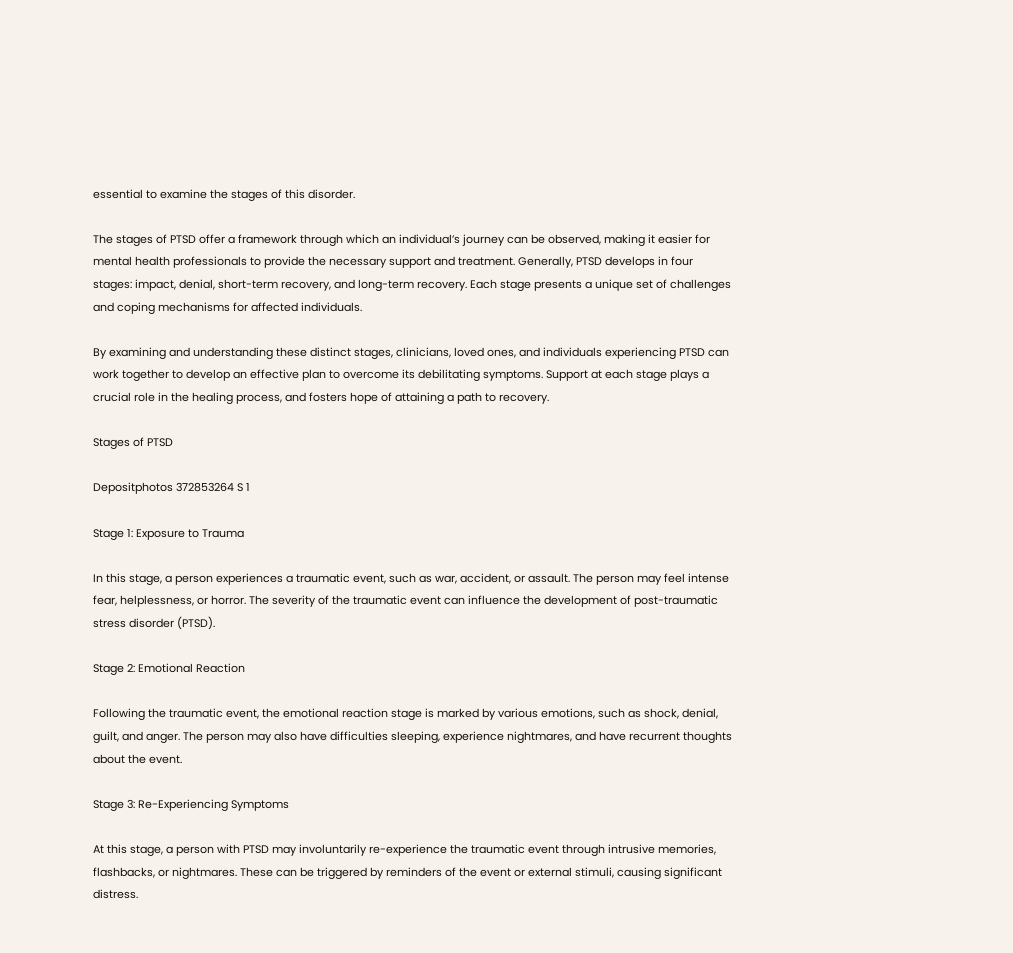essential to examine the stages of this disorder.

The stages of PTSD offer a framework through which an individual’s journey can be observed, making it easier for mental health professionals to provide the necessary support and treatment. Generally, PTSD develops in four stages: impact, denial, short-term recovery, and long-term recovery. Each stage presents a unique set of challenges and coping mechanisms for affected individuals.

By examining and understanding these distinct stages, clinicians, loved ones, and individuals experiencing PTSD can work together to develop an effective plan to overcome its debilitating symptoms. Support at each stage plays a crucial role in the healing process, and fosters hope of attaining a path to recovery.

Stages of PTSD

Depositphotos 372853264 S 1

Stage 1: Exposure to Trauma

In this stage, a person experiences a traumatic event, such as war, accident, or assault. The person may feel intense fear, helplessness, or horror. The severity of the traumatic event can influence the development of post-traumatic stress disorder (PTSD).

Stage 2: Emotional Reaction

Following the traumatic event, the emotional reaction stage is marked by various emotions, such as shock, denial, guilt, and anger. The person may also have difficulties sleeping, experience nightmares, and have recurrent thoughts about the event.

Stage 3: Re-Experiencing Symptoms

At this stage, a person with PTSD may involuntarily re-experience the traumatic event through intrusive memories, flashbacks, or nightmares. These can be triggered by reminders of the event or external stimuli, causing significant distress.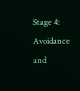Stage 4: Avoidance and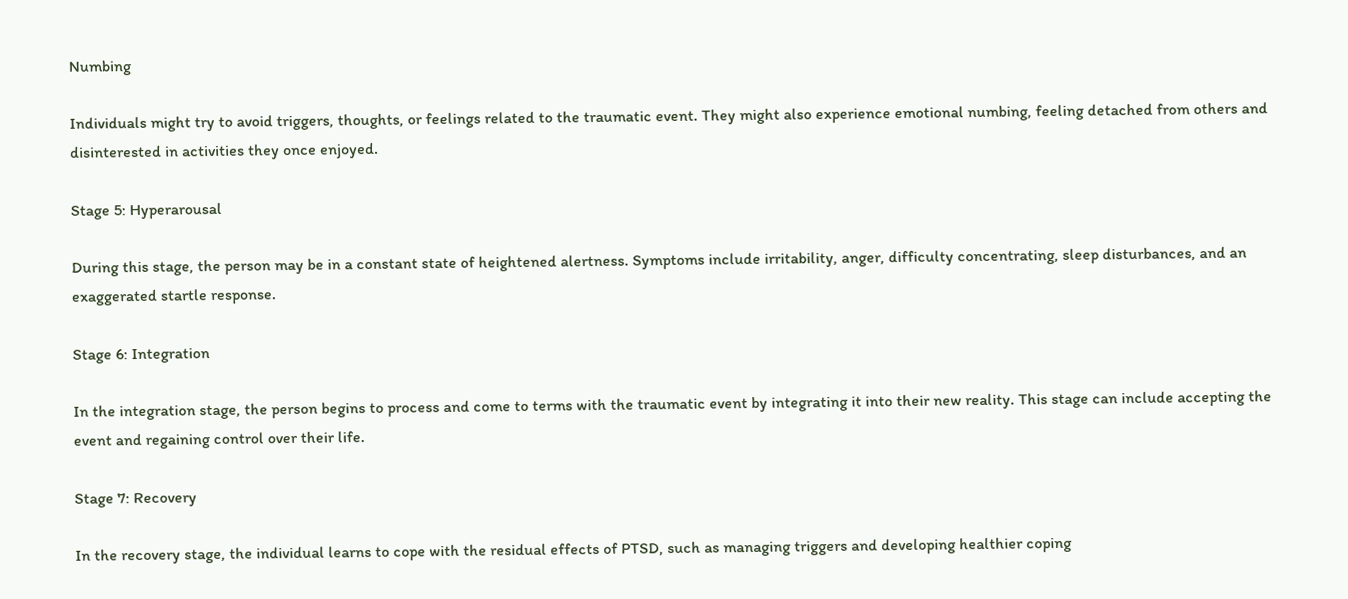Numbing

Individuals might try to avoid triggers, thoughts, or feelings related to the traumatic event. They might also experience emotional numbing, feeling detached from others and disinterested in activities they once enjoyed.

Stage 5: Hyperarousal

During this stage, the person may be in a constant state of heightened alertness. Symptoms include irritability, anger, difficulty concentrating, sleep disturbances, and an exaggerated startle response.

Stage 6: Integration

In the integration stage, the person begins to process and come to terms with the traumatic event by integrating it into their new reality. This stage can include accepting the event and regaining control over their life.

Stage 7: Recovery

In the recovery stage, the individual learns to cope with the residual effects of PTSD, such as managing triggers and developing healthier coping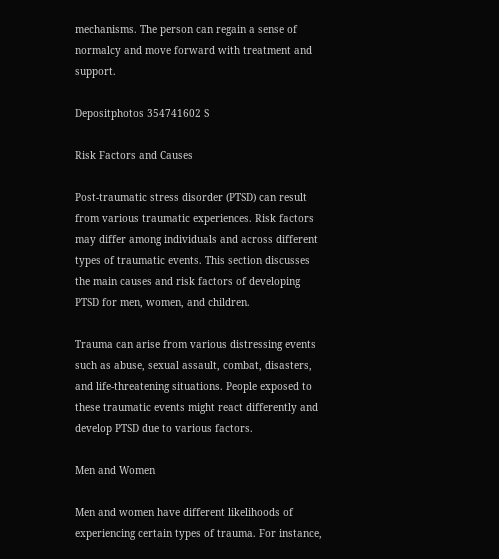mechanisms. The person can regain a sense of normalcy and move forward with treatment and support.

Depositphotos 354741602 S

Risk Factors and Causes

Post-traumatic stress disorder (PTSD) can result from various traumatic experiences. Risk factors may differ among individuals and across different types of traumatic events. This section discusses the main causes and risk factors of developing PTSD for men, women, and children.

Trauma can arise from various distressing events such as abuse, sexual assault, combat, disasters, and life-threatening situations. People exposed to these traumatic events might react differently and develop PTSD due to various factors.

Men and Women

Men and women have different likelihoods of experiencing certain types of trauma. For instance,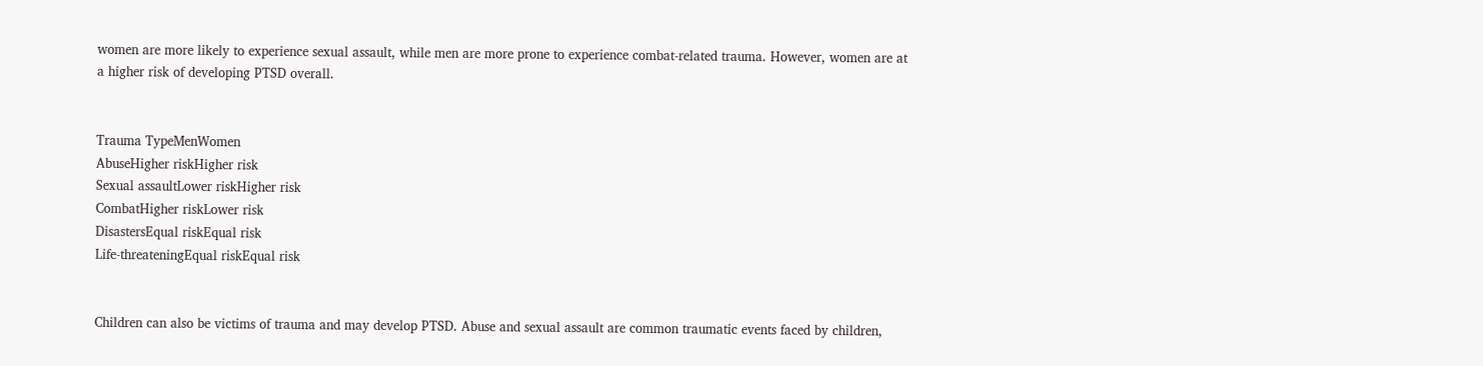women are more likely to experience sexual assault, while men are more prone to experience combat-related trauma. However, women are at a higher risk of developing PTSD overall.


Trauma TypeMenWomen
AbuseHigher riskHigher risk
Sexual assaultLower riskHigher risk
CombatHigher riskLower risk
DisastersEqual riskEqual risk
Life-threateningEqual riskEqual risk


Children can also be victims of trauma and may develop PTSD. Abuse and sexual assault are common traumatic events faced by children,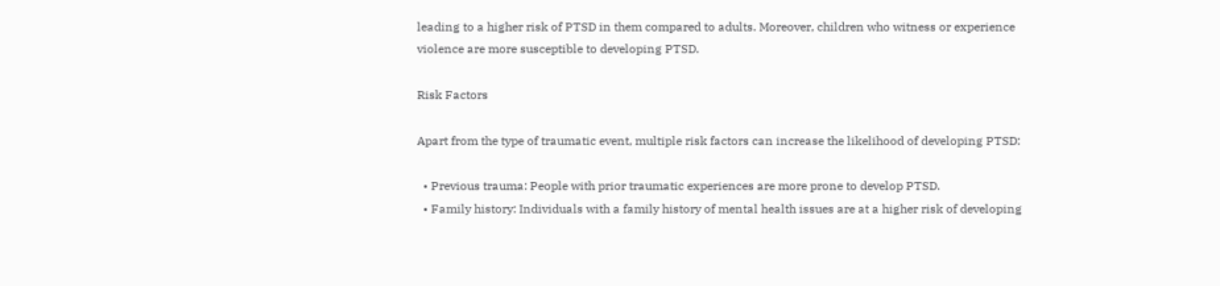leading to a higher risk of PTSD in them compared to adults. Moreover, children who witness or experience violence are more susceptible to developing PTSD.

Risk Factors

Apart from the type of traumatic event, multiple risk factors can increase the likelihood of developing PTSD:

  • Previous trauma: People with prior traumatic experiences are more prone to develop PTSD.
  • Family history: Individuals with a family history of mental health issues are at a higher risk of developing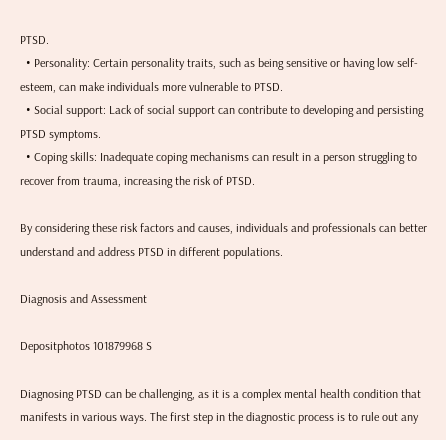PTSD.
  • Personality: Certain personality traits, such as being sensitive or having low self-esteem, can make individuals more vulnerable to PTSD.
  • Social support: Lack of social support can contribute to developing and persisting PTSD symptoms.
  • Coping skills: Inadequate coping mechanisms can result in a person struggling to recover from trauma, increasing the risk of PTSD.

By considering these risk factors and causes, individuals and professionals can better understand and address PTSD in different populations.

Diagnosis and Assessment

Depositphotos 101879968 S

Diagnosing PTSD can be challenging, as it is a complex mental health condition that manifests in various ways. The first step in the diagnostic process is to rule out any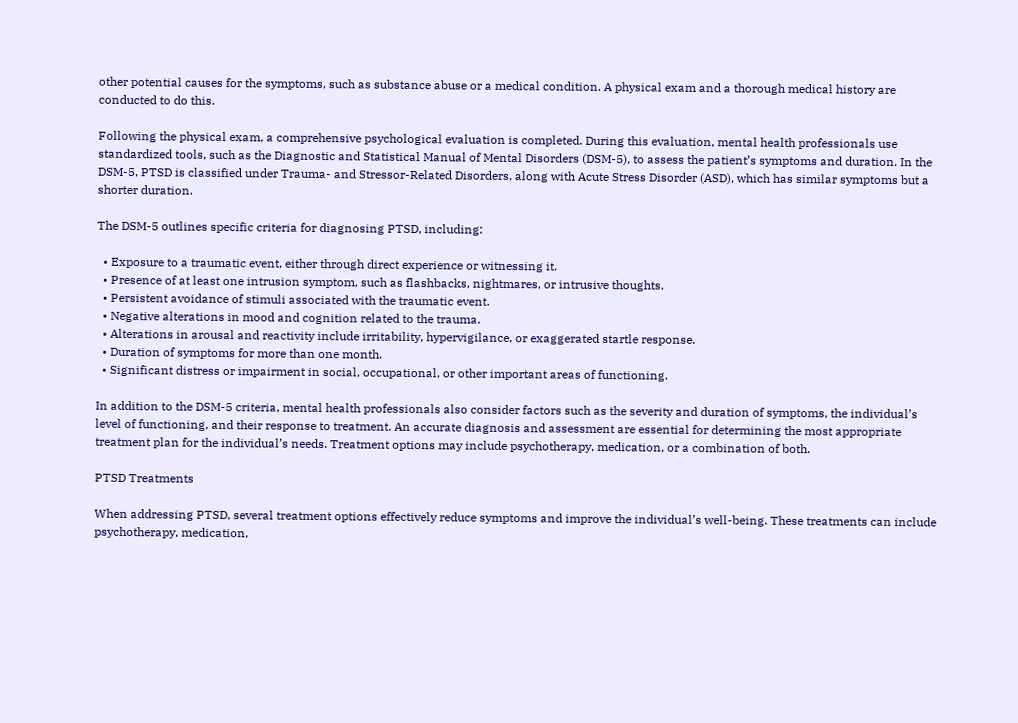other potential causes for the symptoms, such as substance abuse or a medical condition. A physical exam and a thorough medical history are conducted to do this.

Following the physical exam, a comprehensive psychological evaluation is completed. During this evaluation, mental health professionals use standardized tools, such as the Diagnostic and Statistical Manual of Mental Disorders (DSM-5), to assess the patient’s symptoms and duration. In the DSM-5, PTSD is classified under Trauma- and Stressor-Related Disorders, along with Acute Stress Disorder (ASD), which has similar symptoms but a shorter duration.

The DSM-5 outlines specific criteria for diagnosing PTSD, including:

  • Exposure to a traumatic event, either through direct experience or witnessing it.
  • Presence of at least one intrusion symptom, such as flashbacks, nightmares, or intrusive thoughts.
  • Persistent avoidance of stimuli associated with the traumatic event.
  • Negative alterations in mood and cognition related to the trauma.
  • Alterations in arousal and reactivity include irritability, hypervigilance, or exaggerated startle response.
  • Duration of symptoms for more than one month.
  • Significant distress or impairment in social, occupational, or other important areas of functioning.

In addition to the DSM-5 criteria, mental health professionals also consider factors such as the severity and duration of symptoms, the individual’s level of functioning, and their response to treatment. An accurate diagnosis and assessment are essential for determining the most appropriate treatment plan for the individual’s needs. Treatment options may include psychotherapy, medication, or a combination of both.

PTSD Treatments

When addressing PTSD, several treatment options effectively reduce symptoms and improve the individual’s well-being. These treatments can include psychotherapy, medication,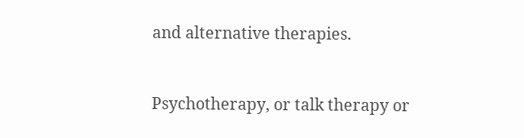and alternative therapies.


Psychotherapy, or talk therapy or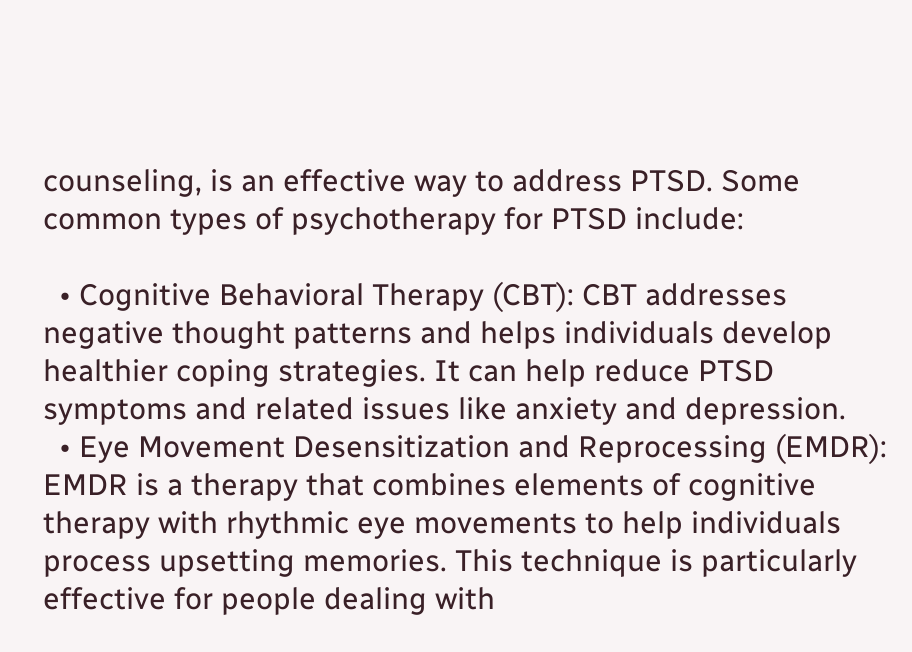counseling, is an effective way to address PTSD. Some common types of psychotherapy for PTSD include:

  • Cognitive Behavioral Therapy (CBT): CBT addresses negative thought patterns and helps individuals develop healthier coping strategies. It can help reduce PTSD symptoms and related issues like anxiety and depression.
  • Eye Movement Desensitization and Reprocessing (EMDR): EMDR is a therapy that combines elements of cognitive therapy with rhythmic eye movements to help individuals process upsetting memories. This technique is particularly effective for people dealing with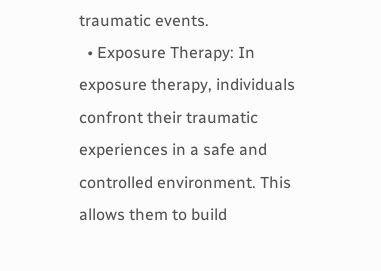traumatic events.
  • Exposure Therapy: In exposure therapy, individuals confront their traumatic experiences in a safe and controlled environment. This allows them to build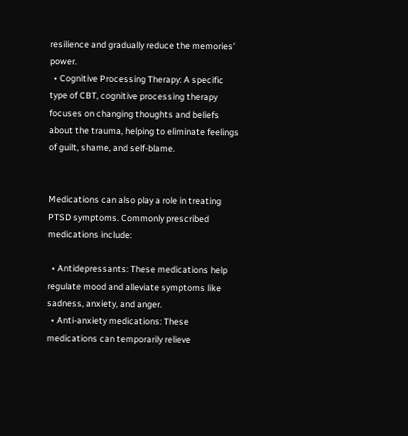resilience and gradually reduce the memories’ power.
  • Cognitive Processing Therapy: A specific type of CBT, cognitive processing therapy focuses on changing thoughts and beliefs about the trauma, helping to eliminate feelings of guilt, shame, and self-blame.


Medications can also play a role in treating PTSD symptoms. Commonly prescribed medications include:

  • Antidepressants: These medications help regulate mood and alleviate symptoms like sadness, anxiety, and anger.
  • Anti-anxiety medications: These medications can temporarily relieve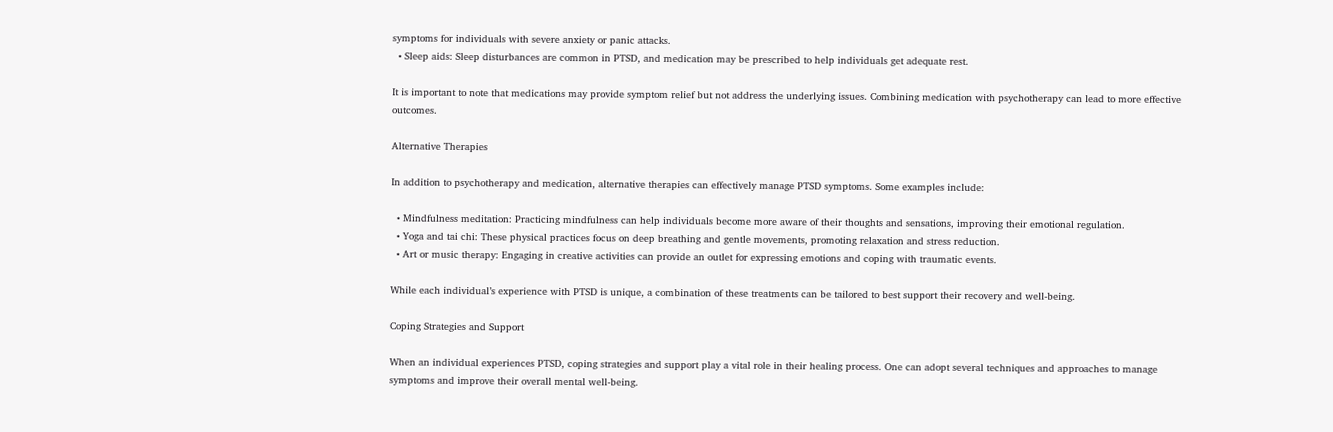symptoms for individuals with severe anxiety or panic attacks.
  • Sleep aids: Sleep disturbances are common in PTSD, and medication may be prescribed to help individuals get adequate rest.

It is important to note that medications may provide symptom relief but not address the underlying issues. Combining medication with psychotherapy can lead to more effective outcomes.

Alternative Therapies

In addition to psychotherapy and medication, alternative therapies can effectively manage PTSD symptoms. Some examples include:

  • Mindfulness meditation: Practicing mindfulness can help individuals become more aware of their thoughts and sensations, improving their emotional regulation.
  • Yoga and tai chi: These physical practices focus on deep breathing and gentle movements, promoting relaxation and stress reduction.
  • Art or music therapy: Engaging in creative activities can provide an outlet for expressing emotions and coping with traumatic events.

While each individual’s experience with PTSD is unique, a combination of these treatments can be tailored to best support their recovery and well-being.

Coping Strategies and Support

When an individual experiences PTSD, coping strategies and support play a vital role in their healing process. One can adopt several techniques and approaches to manage symptoms and improve their overall mental well-being.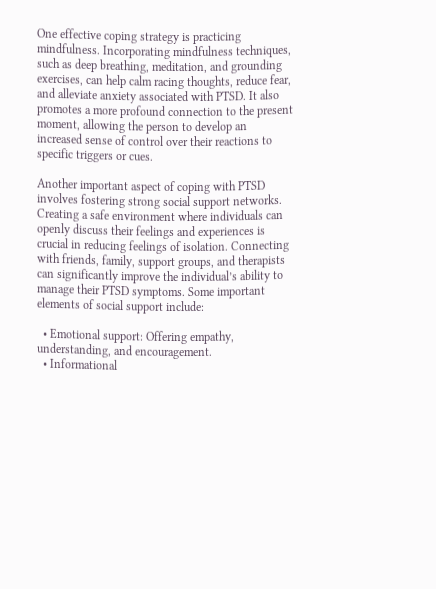One effective coping strategy is practicing mindfulness. Incorporating mindfulness techniques, such as deep breathing, meditation, and grounding exercises, can help calm racing thoughts, reduce fear, and alleviate anxiety associated with PTSD. It also promotes a more profound connection to the present moment, allowing the person to develop an increased sense of control over their reactions to specific triggers or cues.

Another important aspect of coping with PTSD involves fostering strong social support networks. Creating a safe environment where individuals can openly discuss their feelings and experiences is crucial in reducing feelings of isolation. Connecting with friends, family, support groups, and therapists can significantly improve the individual’s ability to manage their PTSD symptoms. Some important elements of social support include:

  • Emotional support: Offering empathy, understanding, and encouragement.
  • Informational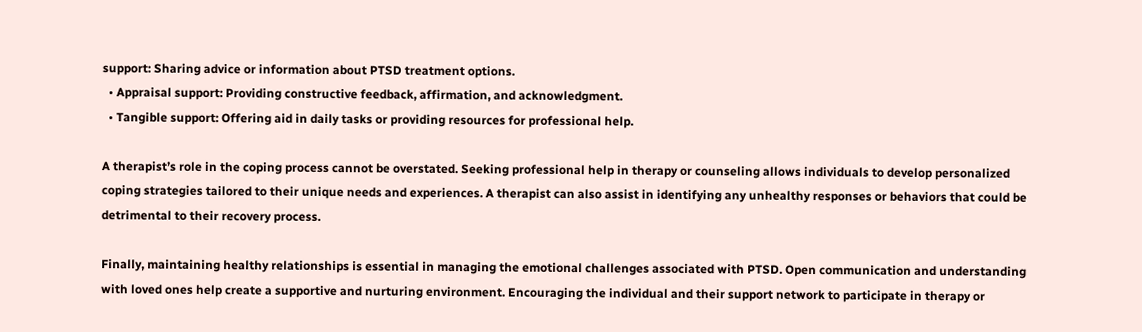support: Sharing advice or information about PTSD treatment options.
  • Appraisal support: Providing constructive feedback, affirmation, and acknowledgment.
  • Tangible support: Offering aid in daily tasks or providing resources for professional help.

A therapist’s role in the coping process cannot be overstated. Seeking professional help in therapy or counseling allows individuals to develop personalized coping strategies tailored to their unique needs and experiences. A therapist can also assist in identifying any unhealthy responses or behaviors that could be detrimental to their recovery process.

Finally, maintaining healthy relationships is essential in managing the emotional challenges associated with PTSD. Open communication and understanding with loved ones help create a supportive and nurturing environment. Encouraging the individual and their support network to participate in therapy or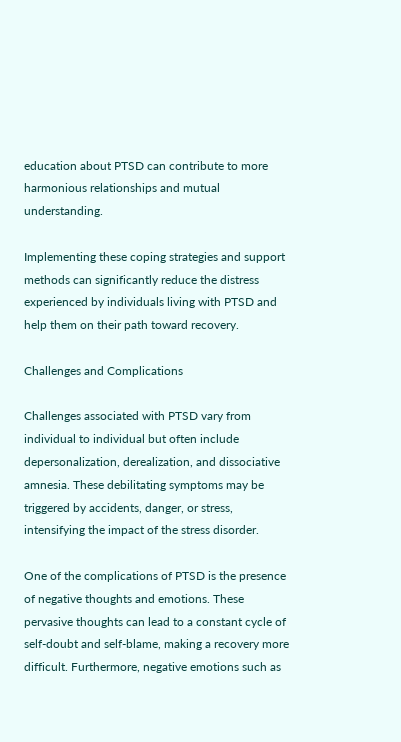education about PTSD can contribute to more harmonious relationships and mutual understanding.

Implementing these coping strategies and support methods can significantly reduce the distress experienced by individuals living with PTSD and help them on their path toward recovery.

Challenges and Complications

Challenges associated with PTSD vary from individual to individual but often include depersonalization, derealization, and dissociative amnesia. These debilitating symptoms may be triggered by accidents, danger, or stress, intensifying the impact of the stress disorder.

One of the complications of PTSD is the presence of negative thoughts and emotions. These pervasive thoughts can lead to a constant cycle of self-doubt and self-blame, making a recovery more difficult. Furthermore, negative emotions such as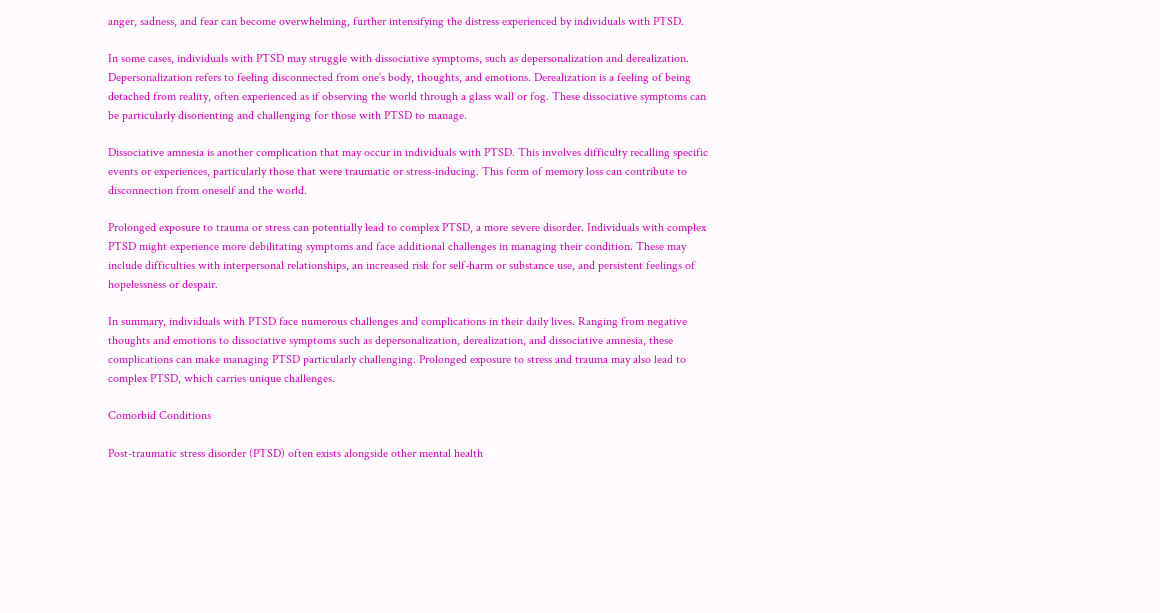anger, sadness, and fear can become overwhelming, further intensifying the distress experienced by individuals with PTSD.

In some cases, individuals with PTSD may struggle with dissociative symptoms, such as depersonalization and derealization. Depersonalization refers to feeling disconnected from one’s body, thoughts, and emotions. Derealization is a feeling of being detached from reality, often experienced as if observing the world through a glass wall or fog. These dissociative symptoms can be particularly disorienting and challenging for those with PTSD to manage.

Dissociative amnesia is another complication that may occur in individuals with PTSD. This involves difficulty recalling specific events or experiences, particularly those that were traumatic or stress-inducing. This form of memory loss can contribute to disconnection from oneself and the world.

Prolonged exposure to trauma or stress can potentially lead to complex PTSD, a more severe disorder. Individuals with complex PTSD might experience more debilitating symptoms and face additional challenges in managing their condition. These may include difficulties with interpersonal relationships, an increased risk for self-harm or substance use, and persistent feelings of hopelessness or despair.

In summary, individuals with PTSD face numerous challenges and complications in their daily lives. Ranging from negative thoughts and emotions to dissociative symptoms such as depersonalization, derealization, and dissociative amnesia, these complications can make managing PTSD particularly challenging. Prolonged exposure to stress and trauma may also lead to complex PTSD, which carries unique challenges.

Comorbid Conditions

Post-traumatic stress disorder (PTSD) often exists alongside other mental health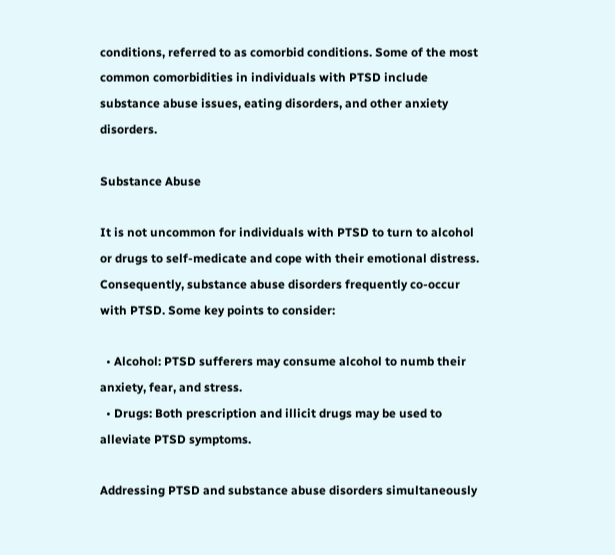conditions, referred to as comorbid conditions. Some of the most common comorbidities in individuals with PTSD include substance abuse issues, eating disorders, and other anxiety disorders.

Substance Abuse

It is not uncommon for individuals with PTSD to turn to alcohol or drugs to self-medicate and cope with their emotional distress. Consequently, substance abuse disorders frequently co-occur with PTSD. Some key points to consider:

  • Alcohol: PTSD sufferers may consume alcohol to numb their anxiety, fear, and stress.
  • Drugs: Both prescription and illicit drugs may be used to alleviate PTSD symptoms.

Addressing PTSD and substance abuse disorders simultaneously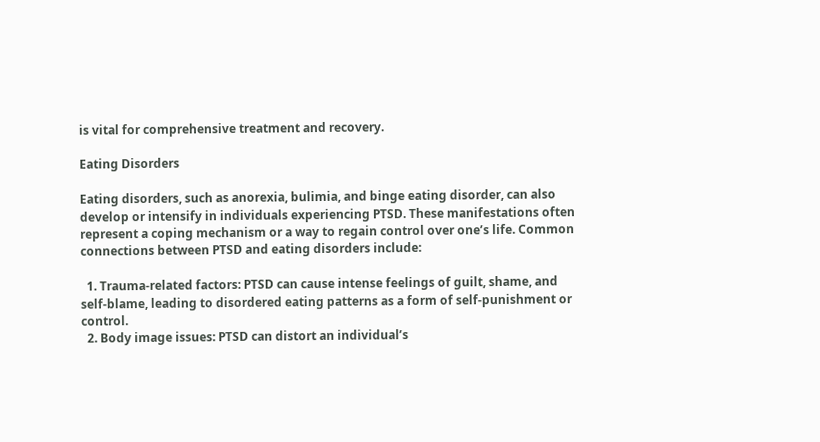is vital for comprehensive treatment and recovery.

Eating Disorders

Eating disorders, such as anorexia, bulimia, and binge eating disorder, can also develop or intensify in individuals experiencing PTSD. These manifestations often represent a coping mechanism or a way to regain control over one’s life. Common connections between PTSD and eating disorders include:

  1. Trauma-related factors: PTSD can cause intense feelings of guilt, shame, and self-blame, leading to disordered eating patterns as a form of self-punishment or control.
  2. Body image issues: PTSD can distort an individual’s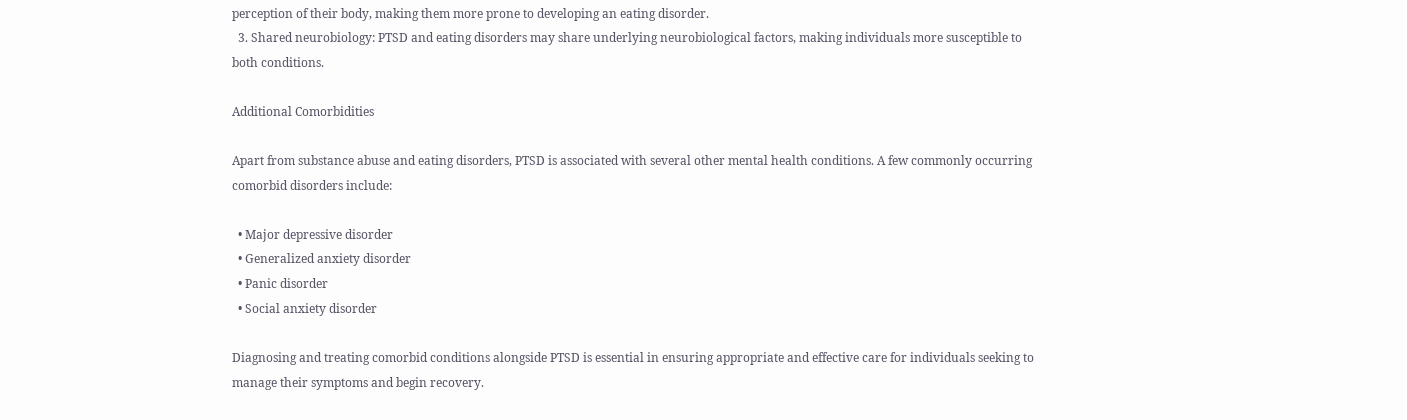perception of their body, making them more prone to developing an eating disorder.
  3. Shared neurobiology: PTSD and eating disorders may share underlying neurobiological factors, making individuals more susceptible to both conditions.

Additional Comorbidities

Apart from substance abuse and eating disorders, PTSD is associated with several other mental health conditions. A few commonly occurring comorbid disorders include:

  • Major depressive disorder
  • Generalized anxiety disorder
  • Panic disorder
  • Social anxiety disorder

Diagnosing and treating comorbid conditions alongside PTSD is essential in ensuring appropriate and effective care for individuals seeking to manage their symptoms and begin recovery.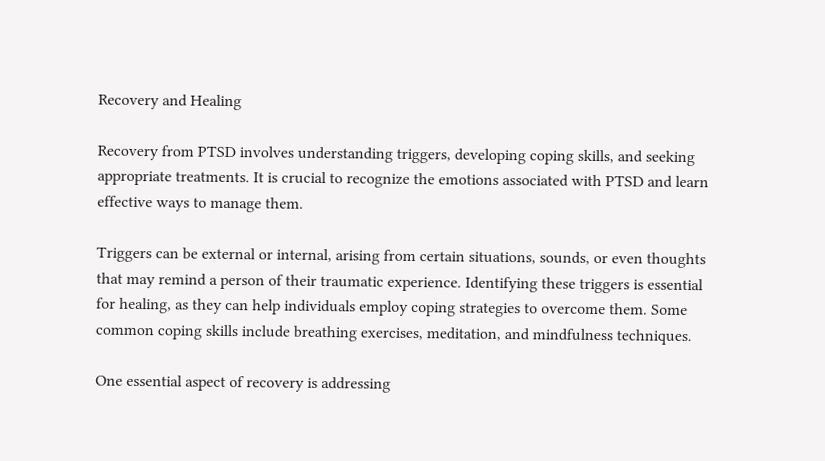Recovery and Healing

Recovery from PTSD involves understanding triggers, developing coping skills, and seeking appropriate treatments. It is crucial to recognize the emotions associated with PTSD and learn effective ways to manage them.

Triggers can be external or internal, arising from certain situations, sounds, or even thoughts that may remind a person of their traumatic experience. Identifying these triggers is essential for healing, as they can help individuals employ coping strategies to overcome them. Some common coping skills include breathing exercises, meditation, and mindfulness techniques.

One essential aspect of recovery is addressing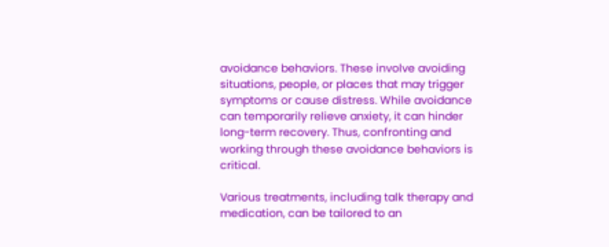avoidance behaviors. These involve avoiding situations, people, or places that may trigger symptoms or cause distress. While avoidance can temporarily relieve anxiety, it can hinder long-term recovery. Thus, confronting and working through these avoidance behaviors is critical.

Various treatments, including talk therapy and medication, can be tailored to an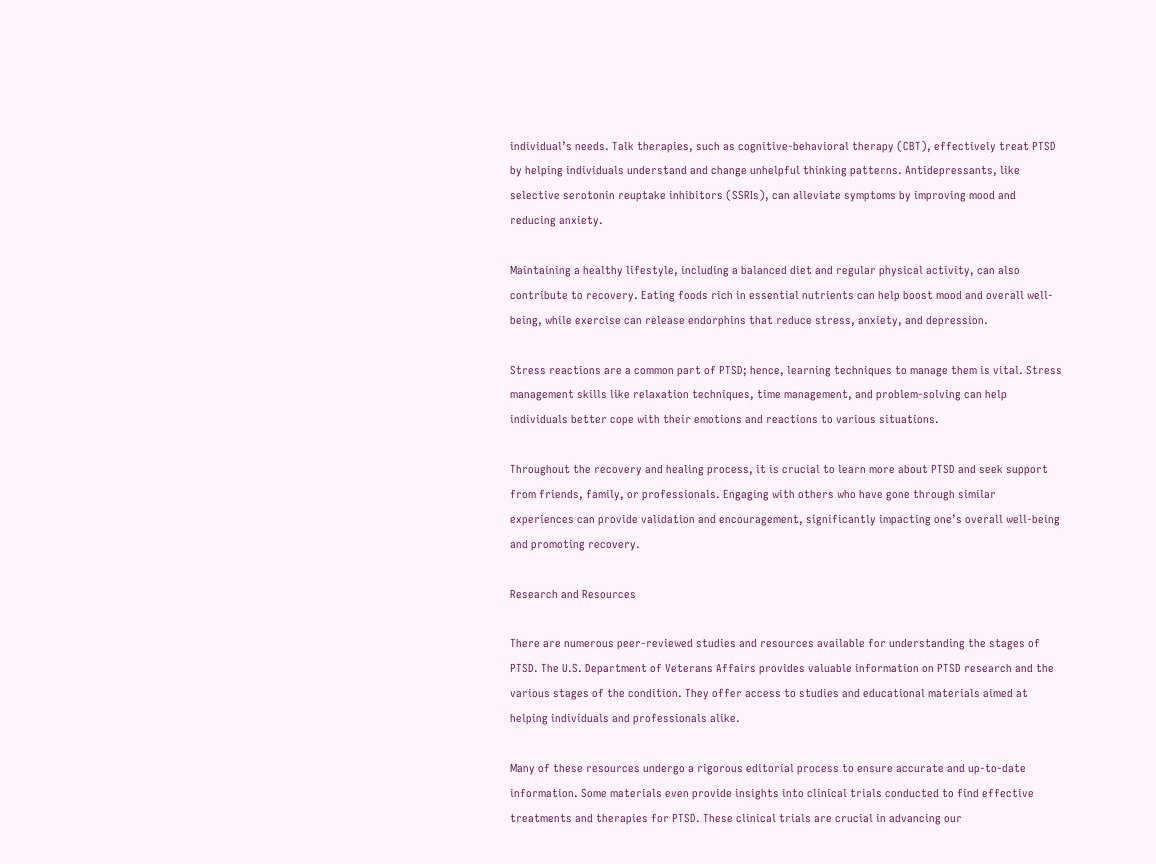individual’s needs. Talk therapies, such as cognitive-behavioral therapy (CBT), effectively treat PTSD by helping individuals understand and change unhelpful thinking patterns. Antidepressants, like selective serotonin reuptake inhibitors (SSRIs), can alleviate symptoms by improving mood and reducing anxiety.

Maintaining a healthy lifestyle, including a balanced diet and regular physical activity, can also contribute to recovery. Eating foods rich in essential nutrients can help boost mood and overall well-being, while exercise can release endorphins that reduce stress, anxiety, and depression.

Stress reactions are a common part of PTSD; hence, learning techniques to manage them is vital. Stress management skills like relaxation techniques, time management, and problem-solving can help individuals better cope with their emotions and reactions to various situations.

Throughout the recovery and healing process, it is crucial to learn more about PTSD and seek support from friends, family, or professionals. Engaging with others who have gone through similar experiences can provide validation and encouragement, significantly impacting one’s overall well-being and promoting recovery.

Research and Resources

There are numerous peer-reviewed studies and resources available for understanding the stages of PTSD. The U.S. Department of Veterans Affairs provides valuable information on PTSD research and the various stages of the condition. They offer access to studies and educational materials aimed at helping individuals and professionals alike.

Many of these resources undergo a rigorous editorial process to ensure accurate and up-to-date information. Some materials even provide insights into clinical trials conducted to find effective treatments and therapies for PTSD. These clinical trials are crucial in advancing our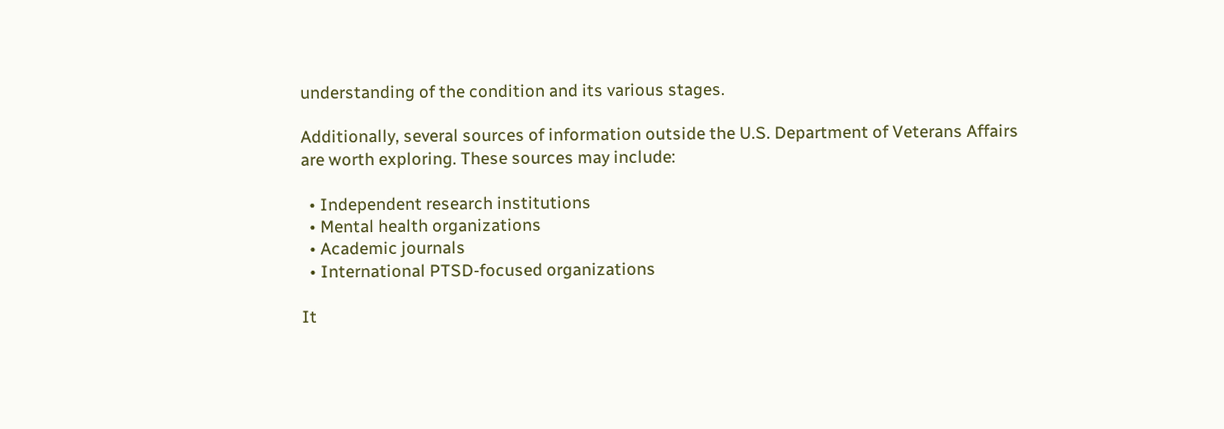understanding of the condition and its various stages.

Additionally, several sources of information outside the U.S. Department of Veterans Affairs are worth exploring. These sources may include:

  • Independent research institutions
  • Mental health organizations
  • Academic journals
  • International PTSD-focused organizations

It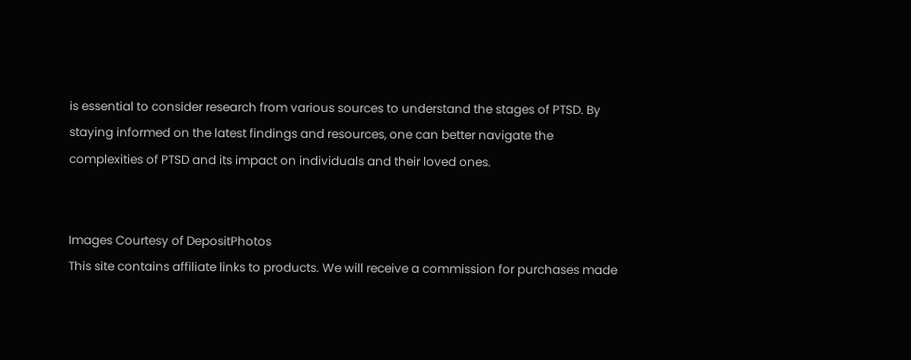is essential to consider research from various sources to understand the stages of PTSD. By staying informed on the latest findings and resources, one can better navigate the complexities of PTSD and its impact on individuals and their loved ones.


Images Courtesy of DepositPhotos
This site contains affiliate links to products. We will receive a commission for purchases made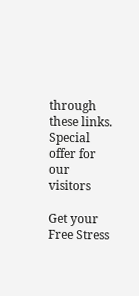through these links.
Special offer for our visitors

Get your Free Stress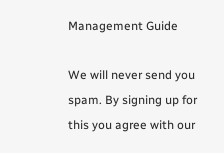Management Guide

We will never send you spam. By signing up for this you agree with our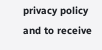privacy policy and to receive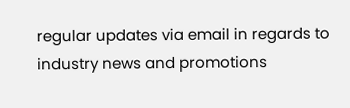regular updates via email in regards to industry news and promotions